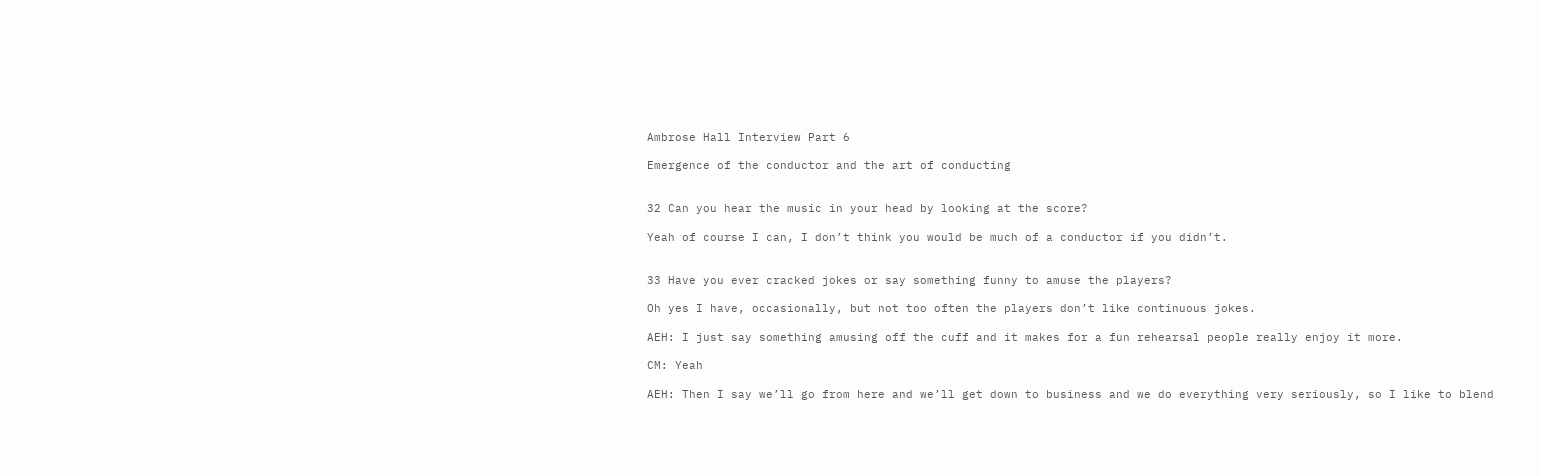Ambrose Hall Interview Part 6

Emergence of the conductor and the art of conducting


32 Can you hear the music in your head by looking at the score?

Yeah of course I can, I don’t think you would be much of a conductor if you didn’t.


33 Have you ever cracked jokes or say something funny to amuse the players?

Oh yes I have, occasionally, but not too often the players don’t like continuous jokes.

AEH: I just say something amusing off the cuff and it makes for a fun rehearsal people really enjoy it more.

CM: Yeah

AEH: Then I say we’ll go from here and we’ll get down to business and we do everything very seriously, so I like to blend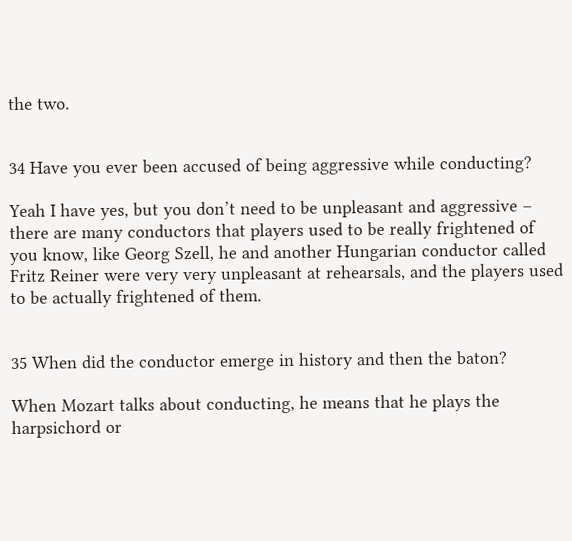the two.


34 Have you ever been accused of being aggressive while conducting?

Yeah I have yes, but you don’t need to be unpleasant and aggressive – there are many conductors that players used to be really frightened of you know, like Georg Szell, he and another Hungarian conductor called Fritz Reiner were very very unpleasant at rehearsals, and the players used to be actually frightened of them.


35 When did the conductor emerge in history and then the baton?

When Mozart talks about conducting, he means that he plays the harpsichord or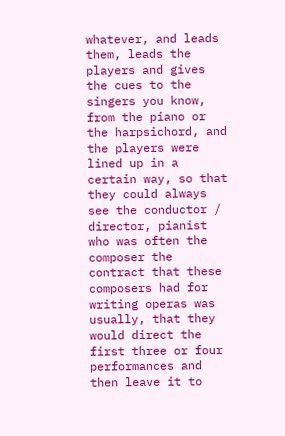whatever, and leads them, leads the players and gives the cues to the singers you know, from the piano or the harpsichord, and the players were lined up in a certain way, so that they could always see the conductor / director, pianist who was often the composer the contract that these composers had for writing operas was usually, that they would direct the first three or four performances and then leave it to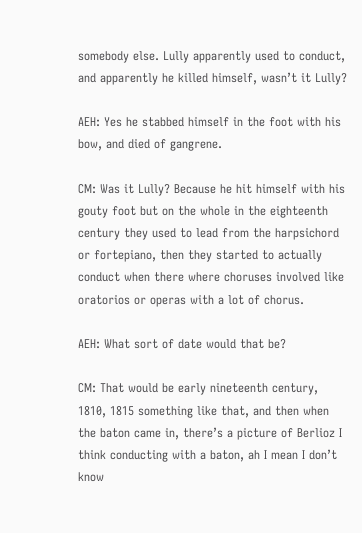somebody else. Lully apparently used to conduct, and apparently he killed himself, wasn’t it Lully?

AEH: Yes he stabbed himself in the foot with his bow, and died of gangrene.

CM: Was it Lully? Because he hit himself with his gouty foot but on the whole in the eighteenth century they used to lead from the harpsichord or fortepiano, then they started to actually conduct when there where choruses involved like oratorios or operas with a lot of chorus.

AEH: What sort of date would that be?

CM: That would be early nineteenth century, 1810, 1815 something like that, and then when the baton came in, there’s a picture of Berlioz I think conducting with a baton, ah I mean I don’t know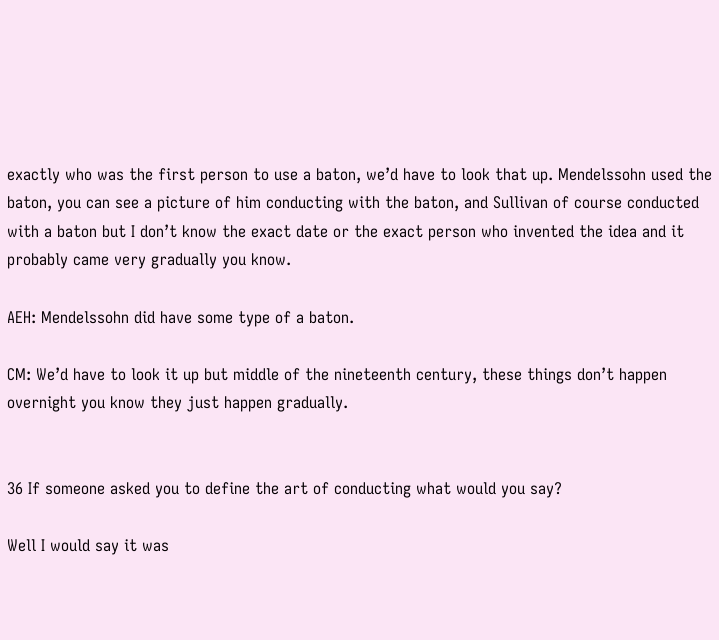exactly who was the first person to use a baton, we’d have to look that up. Mendelssohn used the baton, you can see a picture of him conducting with the baton, and Sullivan of course conducted with a baton but I don’t know the exact date or the exact person who invented the idea and it probably came very gradually you know.

AEH: Mendelssohn did have some type of a baton.

CM: We’d have to look it up but middle of the nineteenth century, these things don’t happen overnight you know they just happen gradually.


36 If someone asked you to define the art of conducting what would you say?

Well I would say it was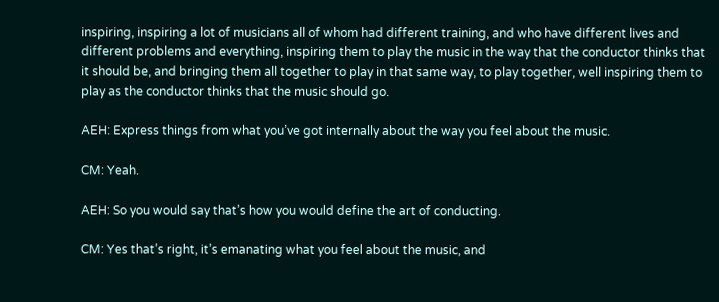inspiring, inspiring a lot of musicians all of whom had different training, and who have different lives and different problems and everything, inspiring them to play the music in the way that the conductor thinks that it should be, and bringing them all together to play in that same way, to play together, well inspiring them to play as the conductor thinks that the music should go.

AEH: Express things from what you’ve got internally about the way you feel about the music.

CM: Yeah.

AEH: So you would say that’s how you would define the art of conducting.

CM: Yes that’s right, it’s emanating what you feel about the music, and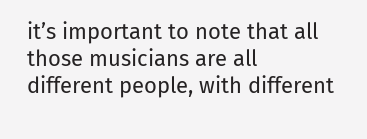it’s important to note that all those musicians are all different people, with different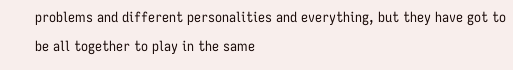problems and different personalities and everything, but they have got to be all together to play in the same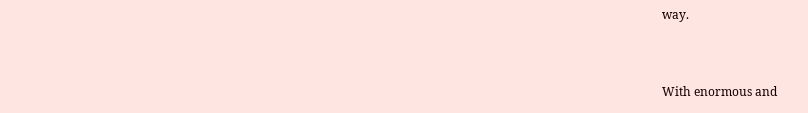way.


With enormous and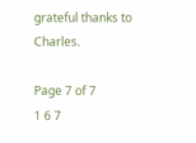grateful thanks to Charles.

Page 7 of 7
1 6 7